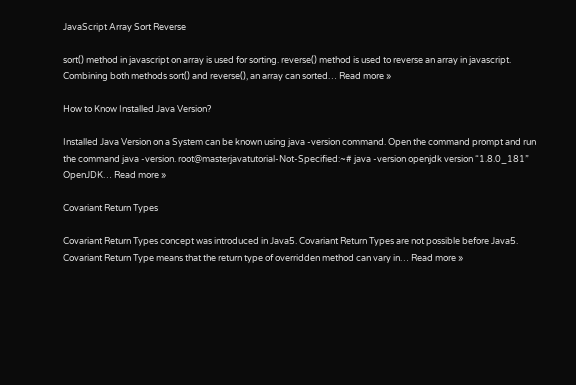JavaScript Array Sort Reverse

sort() method in javascript on array is used for sorting. reverse() method is used to reverse an array in javascript. Combining both methods sort() and reverse(), an array can sorted… Read more »

How to Know Installed Java Version?

Installed Java Version on a System can be known using java -version command. Open the command prompt and run the command java -version. root@masterjavatutorial-Not-Specified:~# java -version openjdk version “1.8.0_181” OpenJDK… Read more »

Covariant Return Types

Covariant Return Types concept was introduced in Java5. Covariant Return Types are not possible before Java5. Covariant Return Type means that the return type of overridden method can vary in… Read more »